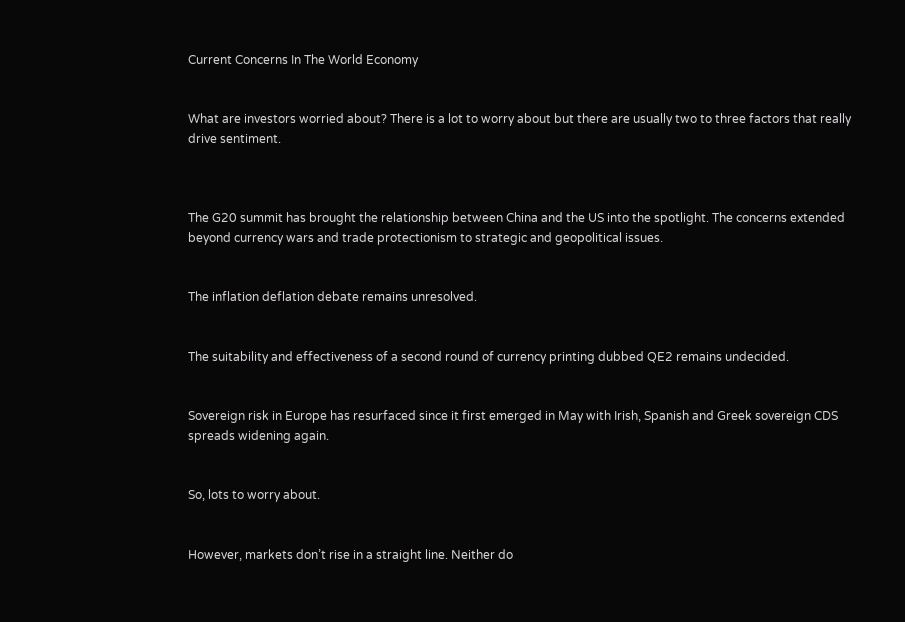Current Concerns In The World Economy


What are investors worried about? There is a lot to worry about but there are usually two to three factors that really drive sentiment.



The G20 summit has brought the relationship between China and the US into the spotlight. The concerns extended beyond currency wars and trade protectionism to strategic and geopolitical issues.


The inflation deflation debate remains unresolved.


The suitability and effectiveness of a second round of currency printing dubbed QE2 remains undecided.


Sovereign risk in Europe has resurfaced since it first emerged in May with Irish, Spanish and Greek sovereign CDS spreads widening again.


So, lots to worry about.


However, markets don’t rise in a straight line. Neither do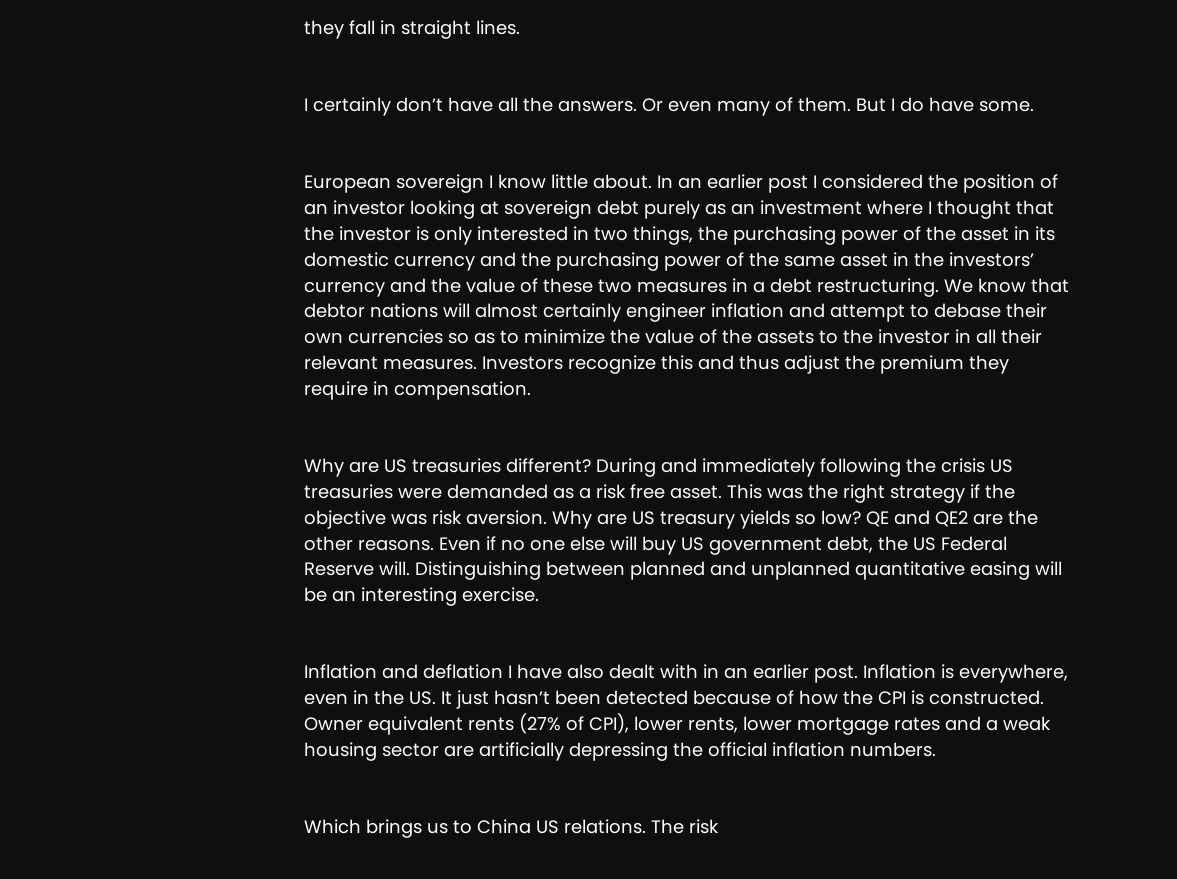they fall in straight lines.


I certainly don’t have all the answers. Or even many of them. But I do have some.


European sovereign I know little about. In an earlier post I considered the position of an investor looking at sovereign debt purely as an investment where I thought that the investor is only interested in two things, the purchasing power of the asset in its domestic currency and the purchasing power of the same asset in the investors’ currency and the value of these two measures in a debt restructuring. We know that debtor nations will almost certainly engineer inflation and attempt to debase their own currencies so as to minimize the value of the assets to the investor in all their relevant measures. Investors recognize this and thus adjust the premium they require in compensation.


Why are US treasuries different? During and immediately following the crisis US treasuries were demanded as a risk free asset. This was the right strategy if the objective was risk aversion. Why are US treasury yields so low? QE and QE2 are the other reasons. Even if no one else will buy US government debt, the US Federal Reserve will. Distinguishing between planned and unplanned quantitative easing will be an interesting exercise.


Inflation and deflation I have also dealt with in an earlier post. Inflation is everywhere, even in the US. It just hasn’t been detected because of how the CPI is constructed. Owner equivalent rents (27% of CPI), lower rents, lower mortgage rates and a weak housing sector are artificially depressing the official inflation numbers.


Which brings us to China US relations. The risk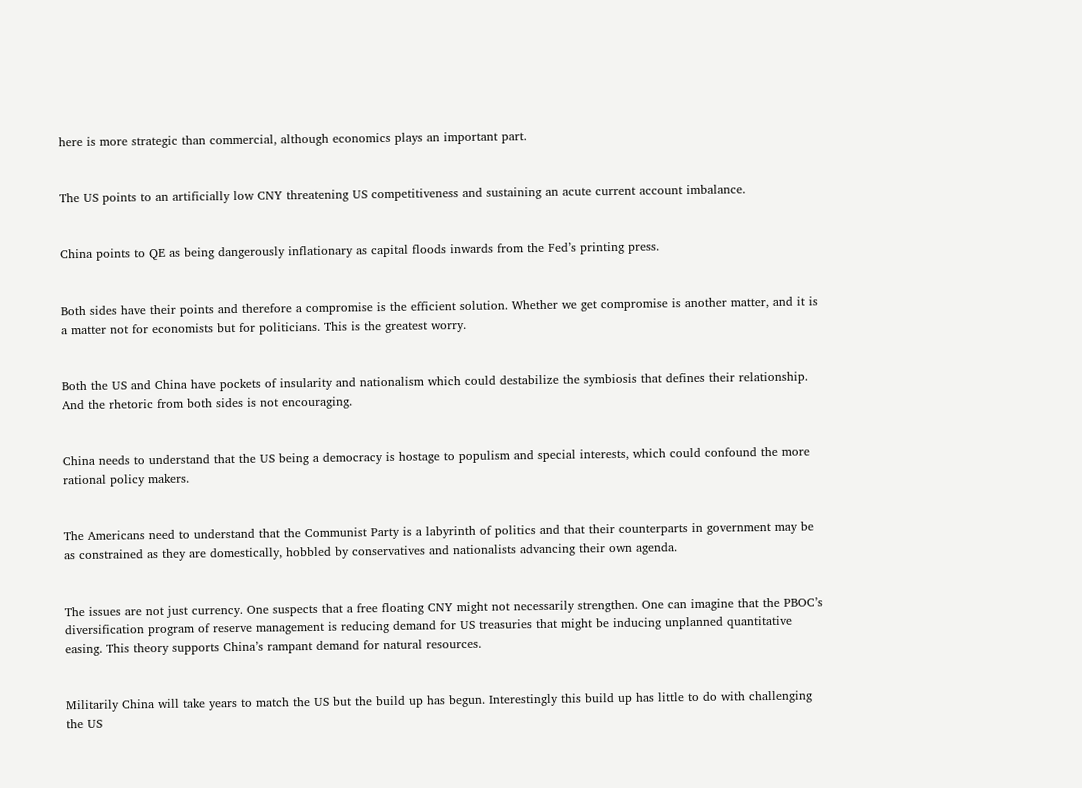here is more strategic than commercial, although economics plays an important part.


The US points to an artificially low CNY threatening US competitiveness and sustaining an acute current account imbalance.


China points to QE as being dangerously inflationary as capital floods inwards from the Fed’s printing press.


Both sides have their points and therefore a compromise is the efficient solution. Whether we get compromise is another matter, and it is a matter not for economists but for politicians. This is the greatest worry.


Both the US and China have pockets of insularity and nationalism which could destabilize the symbiosis that defines their relationship. And the rhetoric from both sides is not encouraging.


China needs to understand that the US being a democracy is hostage to populism and special interests, which could confound the more rational policy makers.


The Americans need to understand that the Communist Party is a labyrinth of politics and that their counterparts in government may be as constrained as they are domestically, hobbled by conservatives and nationalists advancing their own agenda.


The issues are not just currency. One suspects that a free floating CNY might not necessarily strengthen. One can imagine that the PBOC’s diversification program of reserve management is reducing demand for US treasuries that might be inducing unplanned quantitative easing. This theory supports China’s rampant demand for natural resources.


Militarily China will take years to match the US but the build up has begun. Interestingly this build up has little to do with challenging the US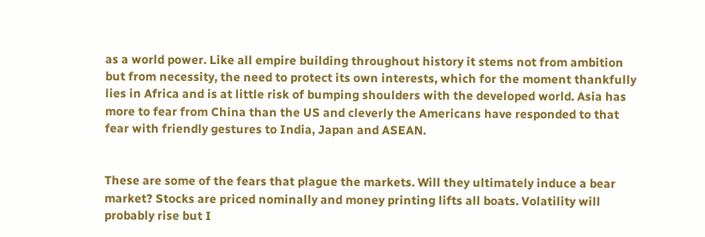as a world power. Like all empire building throughout history it stems not from ambition but from necessity, the need to protect its own interests, which for the moment thankfully lies in Africa and is at little risk of bumping shoulders with the developed world. Asia has more to fear from China than the US and cleverly the Americans have responded to that fear with friendly gestures to India, Japan and ASEAN.


These are some of the fears that plague the markets. Will they ultimately induce a bear market? Stocks are priced nominally and money printing lifts all boats. Volatility will probably rise but I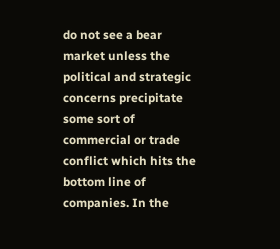do not see a bear market unless the political and strategic concerns precipitate some sort of commercial or trade conflict which hits the bottom line of companies. In the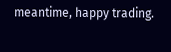meantime, happy trading.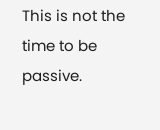This is not the time to be passive.